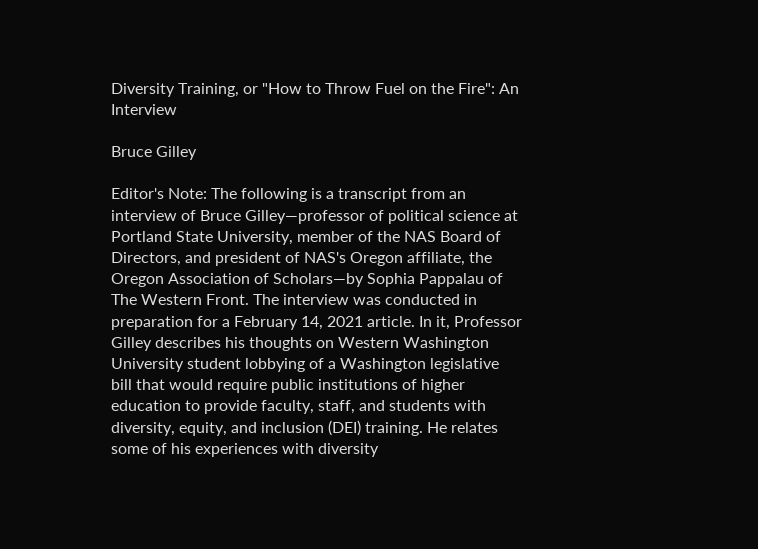Diversity Training, or "How to Throw Fuel on the Fire": An Interview

Bruce Gilley

Editor's Note: The following is a transcript from an interview of Bruce Gilley—professor of political science at Portland State University, member of the NAS Board of Directors, and president of NAS's Oregon affiliate, the Oregon Association of Scholars—by Sophia Pappalau of The Western Front. The interview was conducted in preparation for a February 14, 2021 article. In it, Professor Gilley describes his thoughts on Western Washington University student lobbying of a Washington legislative bill that would require public institutions of higher education to provide faculty, staff, and students with diversity, equity, and inclusion (DEI) training. He relates some of his experiences with diversity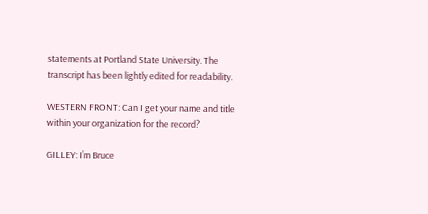statements at Portland State University. The transcript has been lightly edited for readability.

WESTERN FRONT: Can I get your name and title within your organization for the record?

GILLEY: I’m Bruce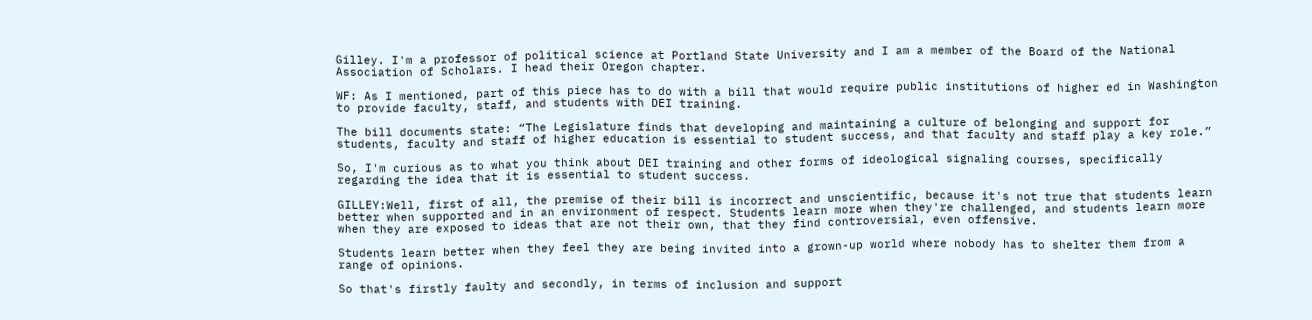Gilley. I'm a professor of political science at Portland State University and I am a member of the Board of the National Association of Scholars. I head their Oregon chapter.

WF: As I mentioned, part of this piece has to do with a bill that would require public institutions of higher ed in Washington to provide faculty, staff, and students with DEI training.

The bill documents state: “The Legislature finds that developing and maintaining a culture of belonging and support for students, faculty and staff of higher education is essential to student success, and that faculty and staff play a key role.”

So, I'm curious as to what you think about DEI training and other forms of ideological signaling courses, specifically regarding the idea that it is essential to student success.

GILLEY:Well, first of all, the premise of their bill is incorrect and unscientific, because it's not true that students learn better when supported and in an environment of respect. Students learn more when they're challenged, and students learn more when they are exposed to ideas that are not their own, that they find controversial, even offensive.

Students learn better when they feel they are being invited into a grown-up world where nobody has to shelter them from a range of opinions.

So that's firstly faulty and secondly, in terms of inclusion and support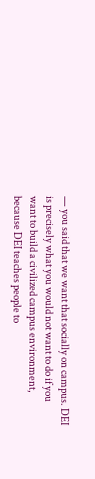— you said that we want that socially on campus. DEI is precisely what you would not want to do if you want to build a civilized campus environment, because DEI teaches people to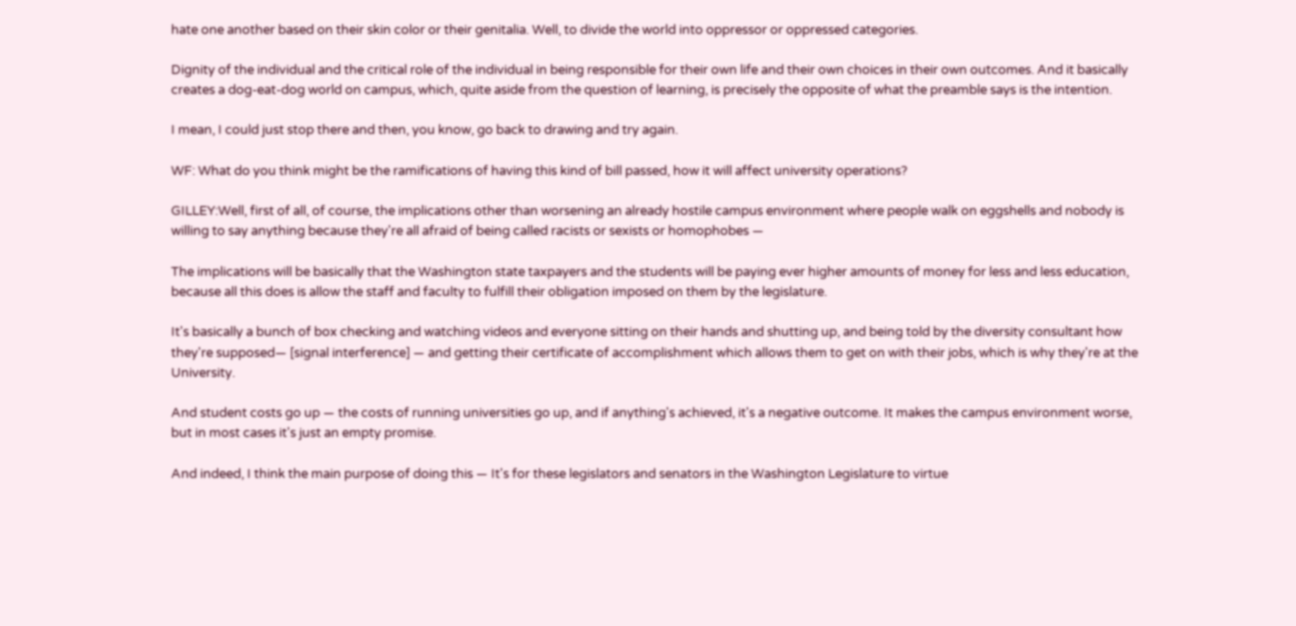hate one another based on their skin color or their genitalia. Well, to divide the world into oppressor or oppressed categories.

Dignity of the individual and the critical role of the individual in being responsible for their own life and their own choices in their own outcomes. And it basically creates a dog-eat-dog world on campus, which, quite aside from the question of learning, is precisely the opposite of what the preamble says is the intention.

I mean, I could just stop there and then, you know, go back to drawing and try again.

WF: What do you think might be the ramifications of having this kind of bill passed, how it will affect university operations?

GILLEY:Well, first of all, of course, the implications other than worsening an already hostile campus environment where people walk on eggshells and nobody is willing to say anything because they're all afraid of being called racists or sexists or homophobes —

The implications will be basically that the Washington state taxpayers and the students will be paying ever higher amounts of money for less and less education, because all this does is allow the staff and faculty to fulfill their obligation imposed on them by the legislature.

It's basically a bunch of box checking and watching videos and everyone sitting on their hands and shutting up, and being told by the diversity consultant how they're supposed— [signal interference] — and getting their certificate of accomplishment which allows them to get on with their jobs, which is why they're at the University.

And student costs go up — the costs of running universities go up, and if anything's achieved, it's a negative outcome. It makes the campus environment worse, but in most cases it's just an empty promise.

And indeed, I think the main purpose of doing this — It's for these legislators and senators in the Washington Legislature to virtue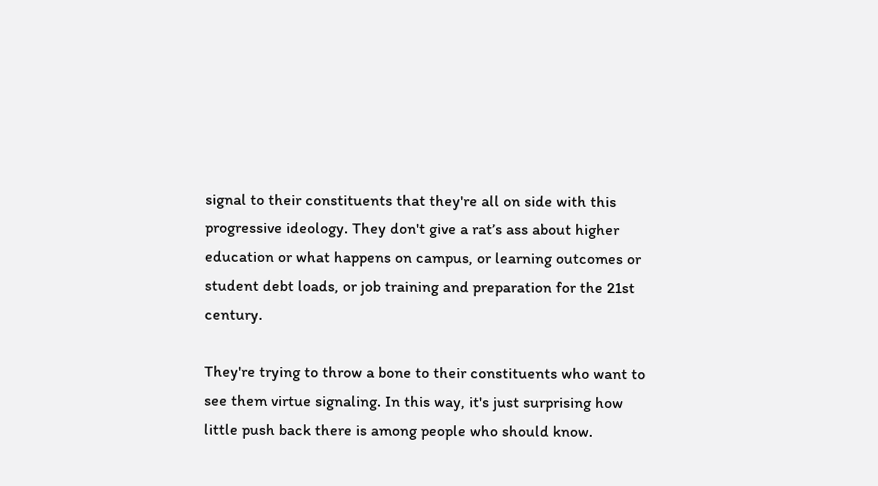signal to their constituents that they're all on side with this progressive ideology. They don't give a rat’s ass about higher education or what happens on campus, or learning outcomes or student debt loads, or job training and preparation for the 21st century.

They're trying to throw a bone to their constituents who want to see them virtue signaling. In this way, it's just surprising how little push back there is among people who should know.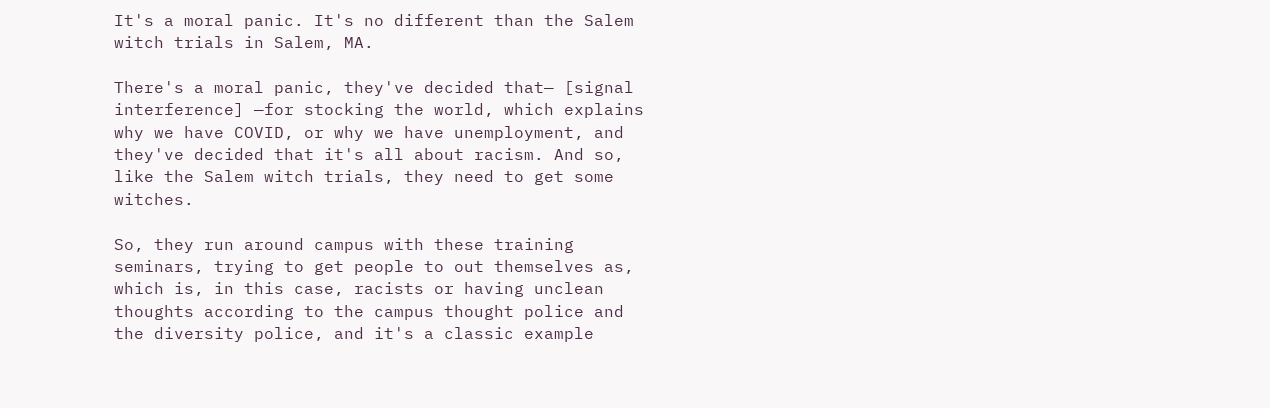It's a moral panic. It's no different than the Salem witch trials in Salem, MA.

There's a moral panic, they've decided that— [signal interference] —for stocking the world, which explains why we have COVID, or why we have unemployment, and they've decided that it's all about racism. And so, like the Salem witch trials, they need to get some witches.

So, they run around campus with these training seminars, trying to get people to out themselves as, which is, in this case, racists or having unclean thoughts according to the campus thought police and the diversity police, and it's a classic example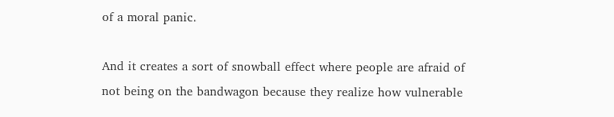of a moral panic.

And it creates a sort of snowball effect where people are afraid of not being on the bandwagon because they realize how vulnerable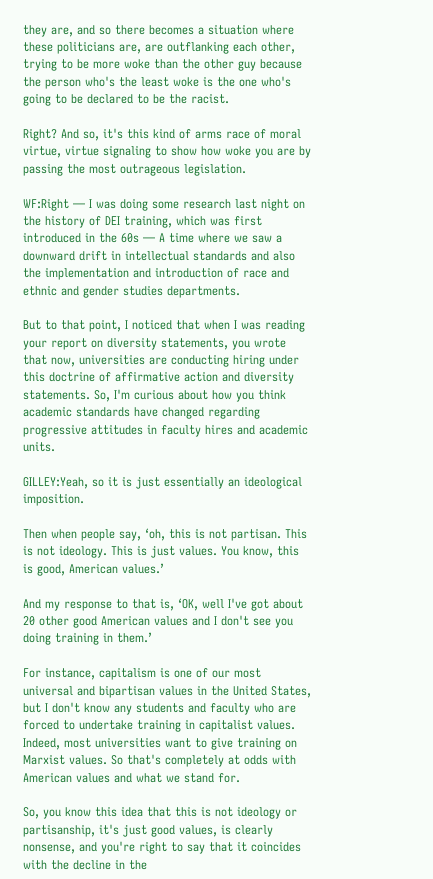they are, and so there becomes a situation where these politicians are, are outflanking each other, trying to be more woke than the other guy because the person who's the least woke is the one who's going to be declared to be the racist.

Right? And so, it's this kind of arms race of moral virtue, virtue signaling to show how woke you are by passing the most outrageous legislation.

WF:Right — I was doing some research last night on the history of DEI training, which was first introduced in the 60s — A time where we saw a downward drift in intellectual standards and also the implementation and introduction of race and ethnic and gender studies departments.

But to that point, I noticed that when I was reading your report on diversity statements, you wrote that now, universities are conducting hiring under this doctrine of affirmative action and diversity statements. So, I'm curious about how you think academic standards have changed regarding progressive attitudes in faculty hires and academic units.

GILLEY:Yeah, so it is just essentially an ideological imposition.

Then when people say, ‘oh, this is not partisan. This is not ideology. This is just values. You know, this is good, American values.’

And my response to that is, ‘OK, well I've got about 20 other good American values and I don't see you doing training in them.’

For instance, capitalism is one of our most universal and bipartisan values in the United States, but I don't know any students and faculty who are forced to undertake training in capitalist values. Indeed, most universities want to give training on Marxist values. So that's completely at odds with American values and what we stand for.

So, you know this idea that this is not ideology or partisanship, it's just good values, is clearly nonsense, and you're right to say that it coincides with the decline in the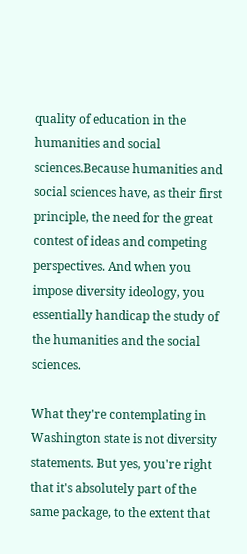quality of education in the humanities and social sciences.Because humanities and social sciences have, as their first principle, the need for the great contest of ideas and competing perspectives. And when you impose diversity ideology, you essentially handicap the study of the humanities and the social sciences.

What they're contemplating in Washington state is not diversity statements. But yes, you're right that it's absolutely part of the same package, to the extent that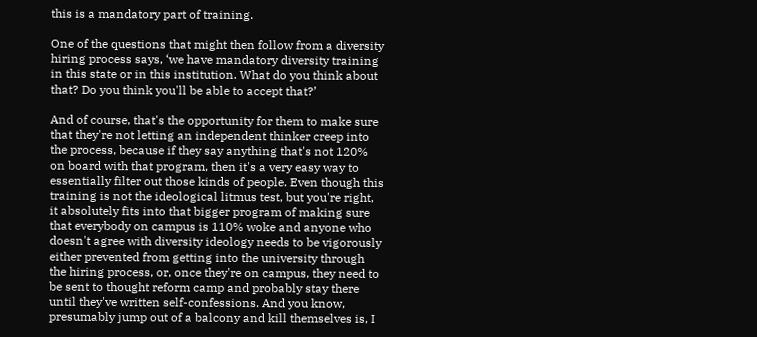this is a mandatory part of training.

One of the questions that might then follow from a diversity hiring process says, ‘we have mandatory diversity training in this state or in this institution. What do you think about that? Do you think you'll be able to accept that?’

And of course, that's the opportunity for them to make sure that they're not letting an independent thinker creep into the process, because if they say anything that's not 120% on board with that program, then it's a very easy way to essentially filter out those kinds of people. Even though this training is not the ideological litmus test, but you're right, it absolutely fits into that bigger program of making sure that everybody on campus is 110% woke and anyone who doesn't agree with diversity ideology needs to be vigorously either prevented from getting into the university through the hiring process, or, once they're on campus, they need to be sent to thought reform camp and probably stay there until they've written self-confessions. And you know, presumably jump out of a balcony and kill themselves is, I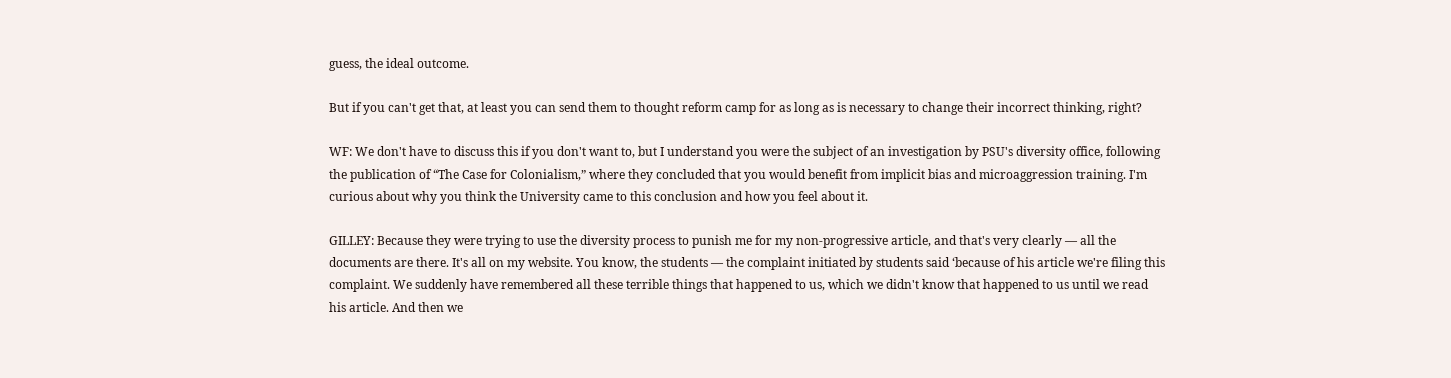guess, the ideal outcome.

But if you can't get that, at least you can send them to thought reform camp for as long as is necessary to change their incorrect thinking, right?

WF: We don't have to discuss this if you don't want to, but I understand you were the subject of an investigation by PSU's diversity office, following the publication of “The Case for Colonialism,” where they concluded that you would benefit from implicit bias and microaggression training. I'm curious about why you think the University came to this conclusion and how you feel about it.

GILLEY: Because they were trying to use the diversity process to punish me for my non-progressive article, and that's very clearly — all the documents are there. It's all on my website. You know, the students — the complaint initiated by students said ‘because of his article we're filing this complaint. We suddenly have remembered all these terrible things that happened to us, which we didn't know that happened to us until we read his article. And then we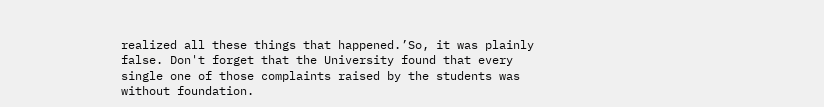realized all these things that happened.’So, it was plainly false. Don't forget that the University found that every single one of those complaints raised by the students was without foundation.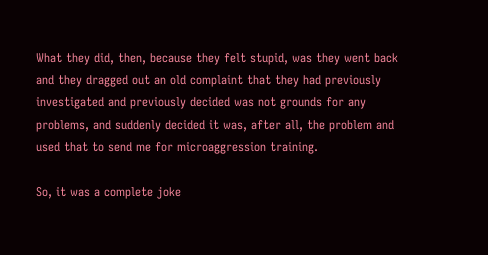What they did, then, because they felt stupid, was they went back and they dragged out an old complaint that they had previously investigated and previously decided was not grounds for any problems, and suddenly decided it was, after all, the problem and used that to send me for microaggression training.

So, it was a complete joke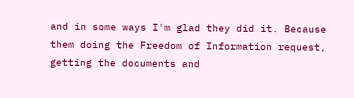and in some ways I'm glad they did it. Because them doing the Freedom of Information request, getting the documents and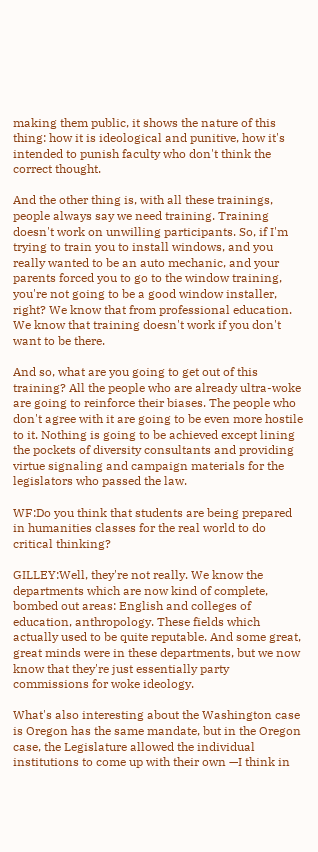making them public, it shows the nature of this thing: how it is ideological and punitive, how it's intended to punish faculty who don't think the correct thought.

And the other thing is, with all these trainings, people always say we need training. Training doesn't work on unwilling participants. So, if I'm trying to train you to install windows, and you really wanted to be an auto mechanic, and your parents forced you to go to the window training, you're not going to be a good window installer, right? We know that from professional education. We know that training doesn't work if you don't want to be there.

And so, what are you going to get out of this training? All the people who are already ultra-woke are going to reinforce their biases. The people who don't agree with it are going to be even more hostile to it. Nothing is going to be achieved except lining the pockets of diversity consultants and providing virtue signaling and campaign materials for the legislators who passed the law.

WF:Do you think that students are being prepared in humanities classes for the real world to do critical thinking?

GILLEY:Well, they're not really. We know the departments which are now kind of complete, bombed out areas: English and colleges of education, anthropology. These fields which actually used to be quite reputable. And some great, great minds were in these departments, but we now know that they're just essentially party commissions for woke ideology.

What's also interesting about the Washington case is Oregon has the same mandate, but in the Oregon case, the Legislature allowed the individual institutions to come up with their own —I think in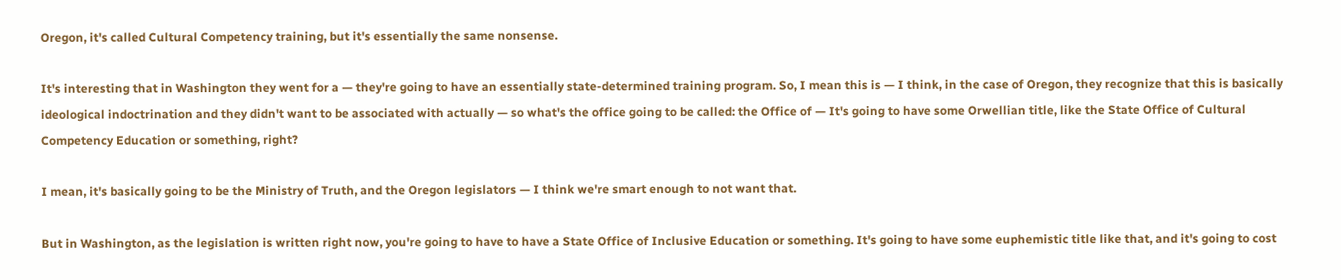Oregon, it's called Cultural Competency training, but it's essentially the same nonsense.

It's interesting that in Washington they went for a — they're going to have an essentially state-determined training program. So, I mean this is — I think, in the case of Oregon, they recognize that this is basically ideological indoctrination and they didn't want to be associated with actually — so what's the office going to be called: the Office of — It's going to have some Orwellian title, like the State Office of Cultural Competency Education or something, right?

I mean, it's basically going to be the Ministry of Truth, and the Oregon legislators — I think we're smart enough to not want that.

But in Washington, as the legislation is written right now, you're going to have to have a State Office of Inclusive Education or something. It's going to have some euphemistic title like that, and it's going to cost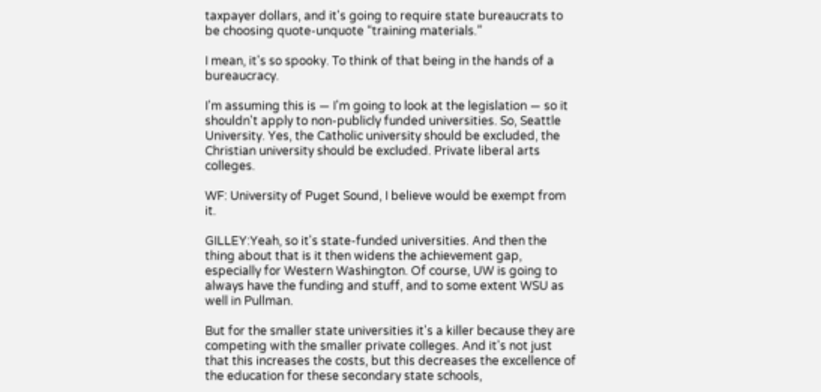taxpayer dollars, and it's going to require state bureaucrats to be choosing quote-unquote “training materials.”

I mean, it's so spooky. To think of that being in the hands of a bureaucracy.

I'm assuming this is — I'm going to look at the legislation — so it shouldn't apply to non-publicly funded universities. So, Seattle University. Yes, the Catholic university should be excluded, the Christian university should be excluded. Private liberal arts colleges.

WF: University of Puget Sound, I believe would be exempt from it.

GILLEY:Yeah, so it's state-funded universities. And then the thing about that is it then widens the achievement gap, especially for Western Washington. Of course, UW is going to always have the funding and stuff, and to some extent WSU as well in Pullman.

But for the smaller state universities it's a killer because they are competing with the smaller private colleges. And it's not just that this increases the costs, but this decreases the excellence of the education for these secondary state schools,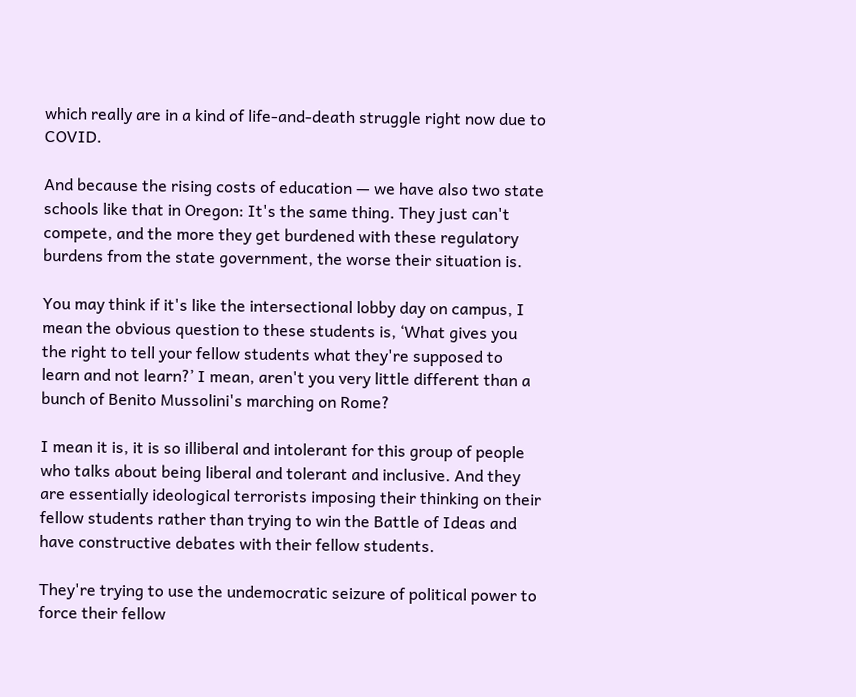which really are in a kind of life-and-death struggle right now due to COVID.

And because the rising costs of education — we have also two state schools like that in Oregon: It's the same thing. They just can't compete, and the more they get burdened with these regulatory burdens from the state government, the worse their situation is.

You may think if it's like the intersectional lobby day on campus, I mean the obvious question to these students is, ‘What gives you the right to tell your fellow students what they're supposed to learn and not learn?’ I mean, aren't you very little different than a bunch of Benito Mussolini's marching on Rome?

I mean it is, it is so illiberal and intolerant for this group of people who talks about being liberal and tolerant and inclusive. And they are essentially ideological terrorists imposing their thinking on their fellow students rather than trying to win the Battle of Ideas and have constructive debates with their fellow students.

They're trying to use the undemocratic seizure of political power to force their fellow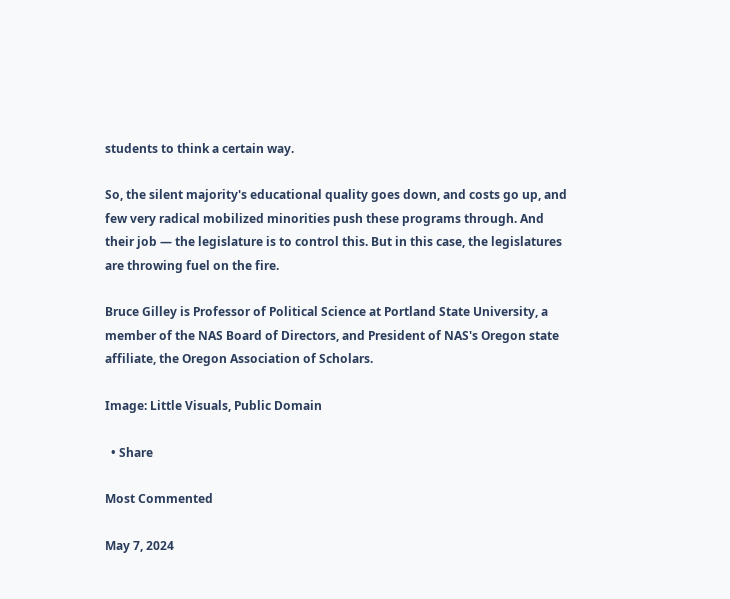students to think a certain way.

So, the silent majority's educational quality goes down, and costs go up, and few very radical mobilized minorities push these programs through. And their job — the legislature is to control this. But in this case, the legislatures are throwing fuel on the fire.

Bruce Gilley is Professor of Political Science at Portland State University, a member of the NAS Board of Directors, and President of NAS's Oregon state affiliate, the Oregon Association of Scholars.

Image: Little Visuals, Public Domain

  • Share

Most Commented

May 7, 2024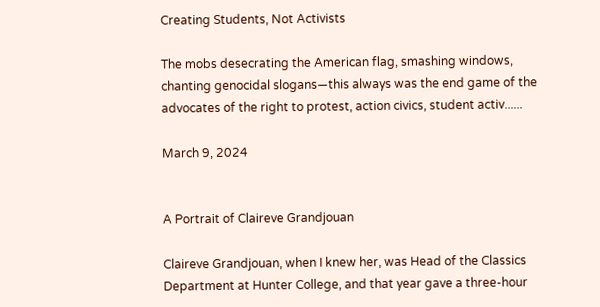Creating Students, Not Activists

The mobs desecrating the American flag, smashing windows, chanting genocidal slogans—this always was the end game of the advocates of the right to protest, action civics, student activ......

March 9, 2024


A Portrait of Claireve Grandjouan

Claireve Grandjouan, when I knew her, was Head of the Classics Department at Hunter College, and that year gave a three-hour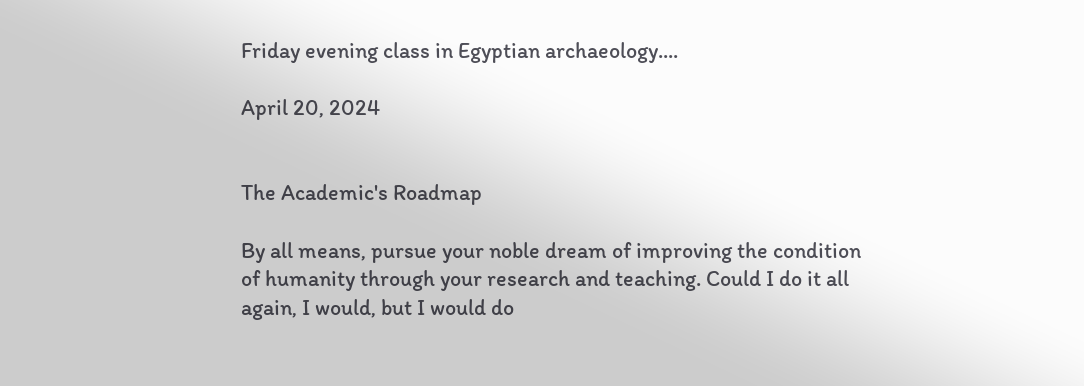Friday evening class in Egyptian archaeology....

April 20, 2024


The Academic's Roadmap

By all means, pursue your noble dream of improving the condition of humanity through your research and teaching. Could I do it all again, I would, but I would do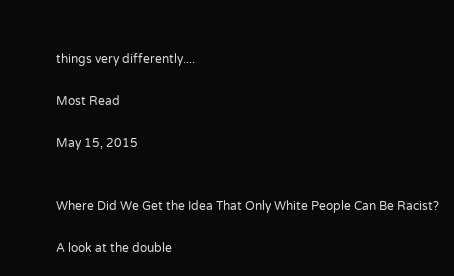things very differently....

Most Read

May 15, 2015


Where Did We Get the Idea That Only White People Can Be Racist?

A look at the double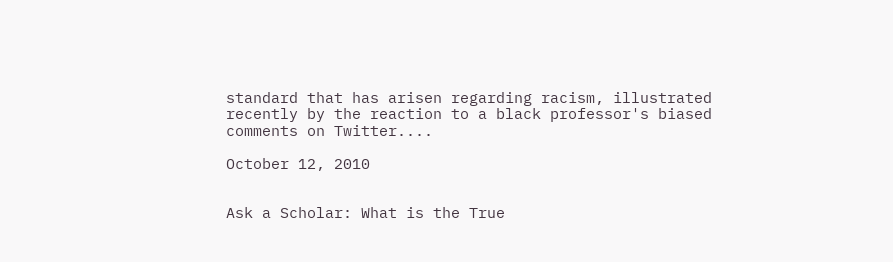standard that has arisen regarding racism, illustrated recently by the reaction to a black professor's biased comments on Twitter....

October 12, 2010


Ask a Scholar: What is the True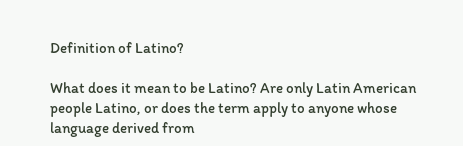Definition of Latino?

What does it mean to be Latino? Are only Latin American people Latino, or does the term apply to anyone whose language derived from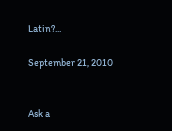Latin?...

September 21, 2010


Ask a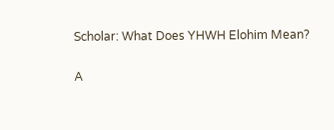Scholar: What Does YHWH Elohim Mean?

A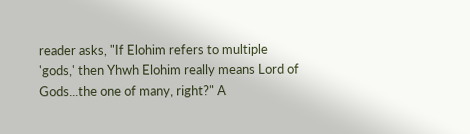reader asks, "If Elohim refers to multiple 'gods,' then Yhwh Elohim really means Lord of Gods...the one of many, right?" A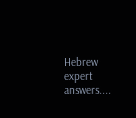Hebrew expert answers....